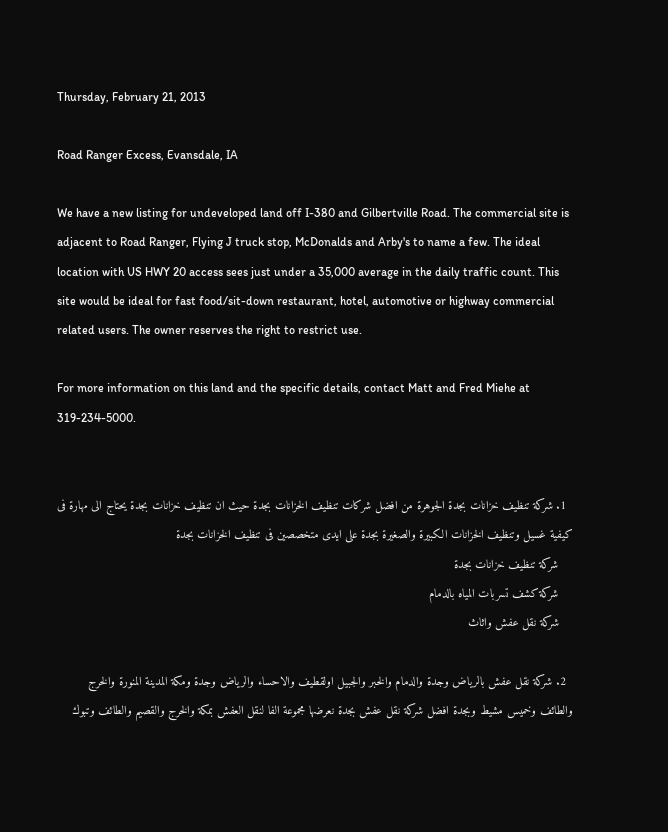Thursday, February 21, 2013

Road Ranger Excess, Evansdale, IA

We have a new listing for undeveloped land off I-380 and Gilbertville Road. The commercial site is adjacent to Road Ranger, Flying J truck stop, McDonalds and Arby's to name a few. The ideal location with US HWY 20 access sees just under a 35,000 average in the daily traffic count. This site would be ideal for fast food/sit-down restaurant, hotel, automotive or highway commercial related users. The owner reserves the right to restrict use.

For more information on this land and the specific details, contact Matt and Fred Miehe at 319-234-5000.


  1. شركة تنظيف خزانات بجدة الجوهرة من افضل شركات تنظيف الخزانات بجدة حيث ان تنظيف خزانات بجدة يحتاج الى مهارة فى كيفية غسيل وتنظيف الخزانات الكبيرة والصغيرة بجدة على ايدى متخصصين فى تنظيف الخزانات بجدة
    شركة تنظيف خزانات بجدة
    شركة كشف تسربات المياه بالدمام
    شركة نقل عفش واثاث

  2. شركة نقل عفش بالرياض وجدة والدمام والخبر والجبيل اولقطيف والاحساء والرياض وجدة ومكة المدينة المنورة والخرج والطائف وخميس مشيط وبجدة افضل شركة نقل عفش بجدة نعرضها مجموعة الفا لنقل العفش بمكة والخرج والقصيم والطائف وتبوك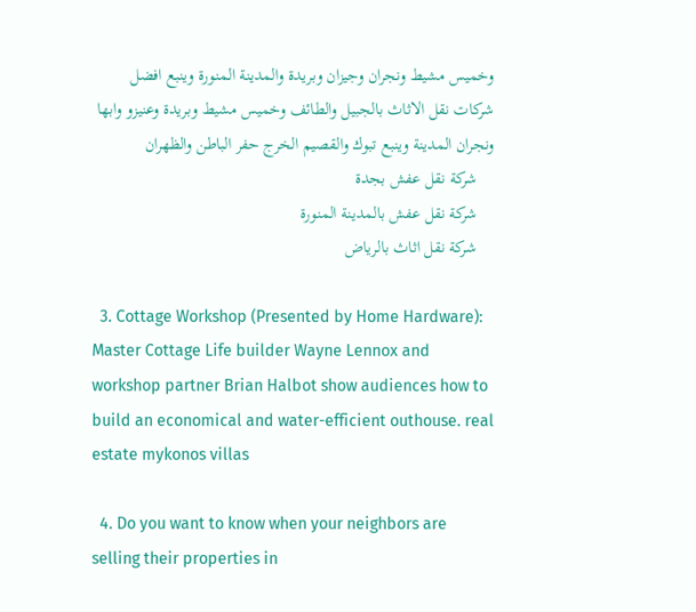وخميس مشيط ونجران وجيزان وبريدة والمدينة المنورة وينبع افضل شركات نقل الاثاث بالجبيل والطائف وخميس مشيط وبريدة وعنيزو وابها ونجران المدينة وينبع تبوك والقصيم الخرج حفر الباطن والظهران
    شركة نقل عفش بجدة
    شركة نقل عفش بالمدينة المنورة
    شركة نقل اثاث بالرياض

  3. Cottage Workshop (Presented by Home Hardware): Master Cottage Life builder Wayne Lennox and workshop partner Brian Halbot show audiences how to build an economical and water-efficient outhouse. real estate mykonos villas

  4. Do you want to know when your neighbors are selling their properties in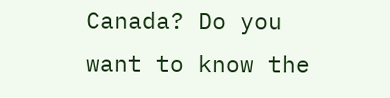Canada? Do you want to know the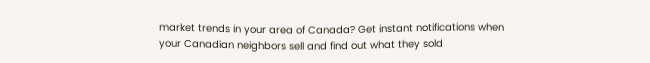market trends in your area of Canada? Get instant notifications when your Canadian neighbors sell and find out what they sold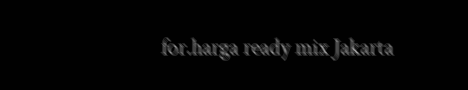for.harga ready mix Jakarta